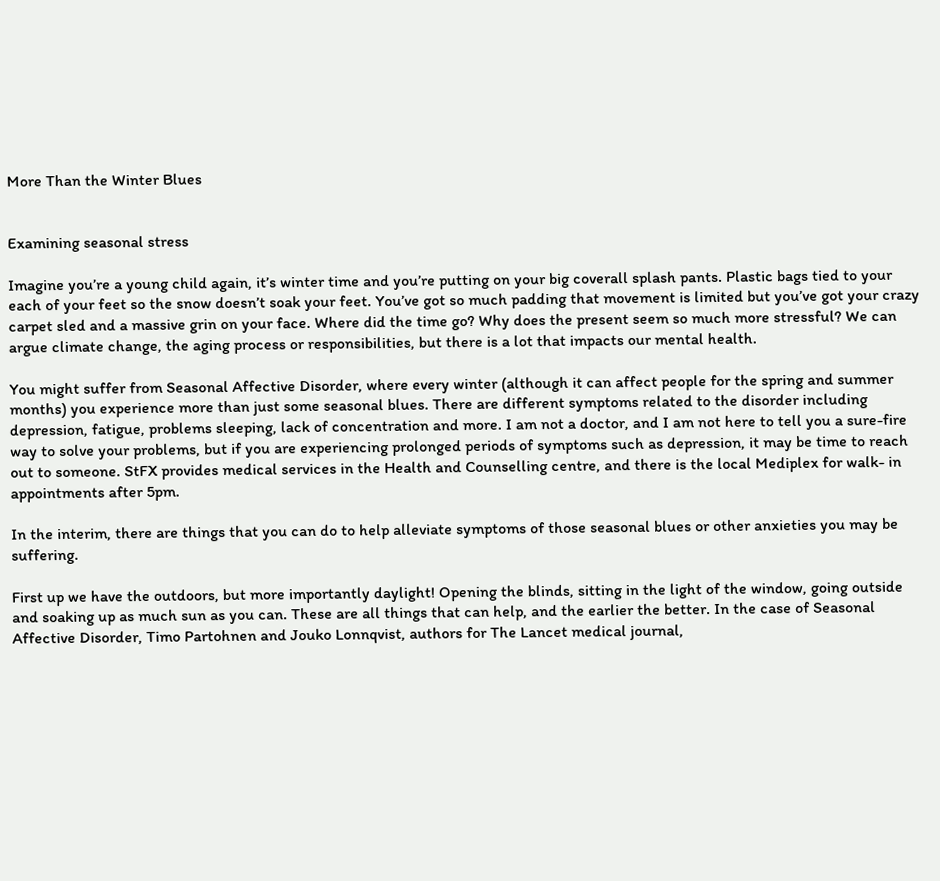More Than the Winter Blues


Examining seasonal stress

Imagine you’re a young child again, it’s winter time and you’re putting on your big coverall splash pants. Plastic bags tied to your each of your feet so the snow doesn’t soak your feet. You’ve got so much padding that movement is limited but you’ve got your crazy carpet sled and a massive grin on your face. Where did the time go? Why does the present seem so much more stressful? We can argue climate change, the aging process or responsibilities, but there is a lot that impacts our mental health.

You might suffer from Seasonal Affective Disorder, where every winter (although it can affect people for the spring and summer months) you experience more than just some seasonal blues. There are different symptoms related to the disorder including depression, fatigue, problems sleeping, lack of concentration and more. I am not a doctor, and I am not here to tell you a sure-fire way to solve your problems, but if you are experiencing prolonged periods of symptoms such as depression, it may be time to reach out to someone. StFX provides medical services in the Health and Counselling centre, and there is the local Mediplex for walk- in appointments after 5pm.

In the interim, there are things that you can do to help alleviate symptoms of those seasonal blues or other anxieties you may be suffering.

First up we have the outdoors, but more importantly daylight! Opening the blinds, sitting in the light of the window, going outside and soaking up as much sun as you can. These are all things that can help, and the earlier the better. In the case of Seasonal Affective Disorder, Timo Partohnen and Jouko Lonnqvist, authors for The Lancet medical journal,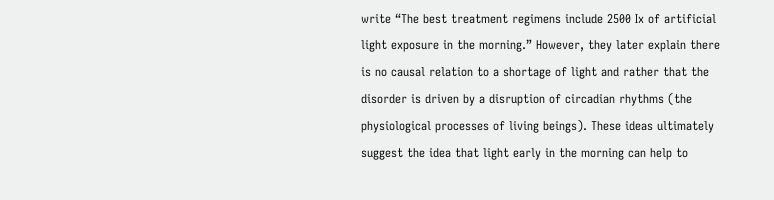write “The best treatment regimens include 2500 Ix of artificial light exposure in the morning.” However, they later explain there is no causal relation to a shortage of light and rather that the disorder is driven by a disruption of circadian rhythms (the physiological processes of living beings). These ideas ultimately suggest the idea that light early in the morning can help to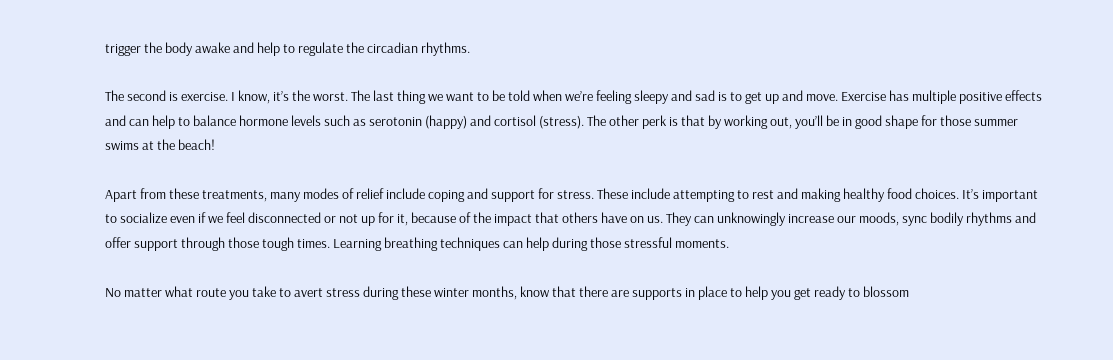trigger the body awake and help to regulate the circadian rhythms.

The second is exercise. I know, it’s the worst. The last thing we want to be told when we’re feeling sleepy and sad is to get up and move. Exercise has multiple positive effects and can help to balance hormone levels such as serotonin (happy) and cortisol (stress). The other perk is that by working out, you’ll be in good shape for those summer swims at the beach!

Apart from these treatments, many modes of relief include coping and support for stress. These include attempting to rest and making healthy food choices. It’s important to socialize even if we feel disconnected or not up for it, because of the impact that others have on us. They can unknowingly increase our moods, sync bodily rhythms and offer support through those tough times. Learning breathing techniques can help during those stressful moments.

No matter what route you take to avert stress during these winter months, know that there are supports in place to help you get ready to blossom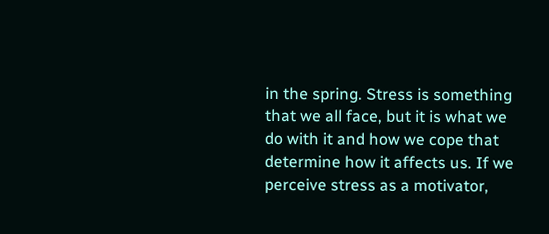in the spring. Stress is something that we all face, but it is what we do with it and how we cope that determine how it affects us. If we perceive stress as a motivator,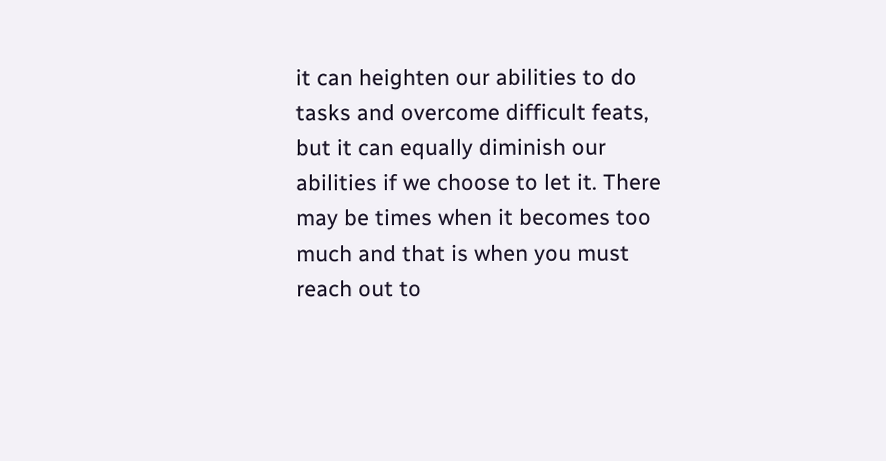it can heighten our abilities to do tasks and overcome difficult feats, but it can equally diminish our abilities if we choose to let it. There may be times when it becomes too much and that is when you must reach out to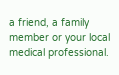a friend, a family member or your local medical professional.